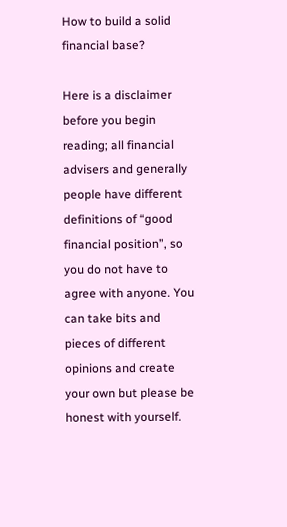How to build a solid financial base?

Here is a disclaimer before you begin reading; all financial advisers and generally people have different definitions of “good financial position”, so you do not have to agree with anyone. You can take bits and pieces of different opinions and create your own but please be honest with yourself.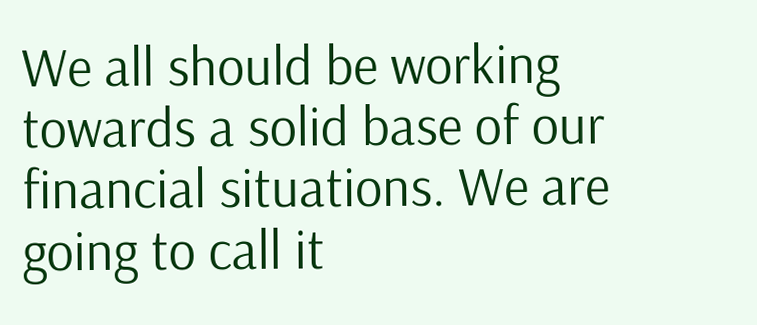We all should be working towards a solid base of our financial situations. We are going to call it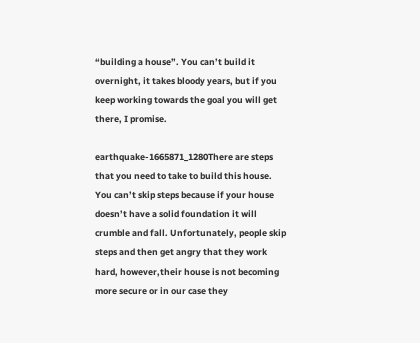“building a house”. You can’t build it overnight, it takes bloody years, but if you keep working towards the goal you will get there, I promise.

earthquake-1665871_1280There are steps that you need to take to build this house. You can’t skip steps because if your house doesn’t have a solid foundation it will crumble and fall. Unfortunately, people skip steps and then get angry that they work hard, however,their house is not becoming more secure or in our case they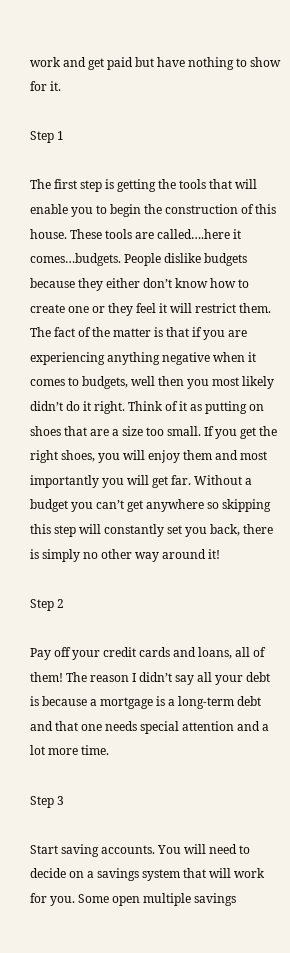work and get paid but have nothing to show for it.

Step 1

The first step is getting the tools that will enable you to begin the construction of this house. These tools are called….here it comes…budgets. People dislike budgets because they either don’t know how to create one or they feel it will restrict them. The fact of the matter is that if you are experiencing anything negative when it comes to budgets, well then you most likely didn’t do it right. Think of it as putting on shoes that are a size too small. If you get the right shoes, you will enjoy them and most importantly you will get far. Without a budget you can’t get anywhere so skipping this step will constantly set you back, there is simply no other way around it!

Step 2

Pay off your credit cards and loans, all of them! The reason I didn’t say all your debt is because a mortgage is a long-term debt and that one needs special attention and a lot more time.

Step 3

Start saving accounts. You will need to decide on a savings system that will work for you. Some open multiple savings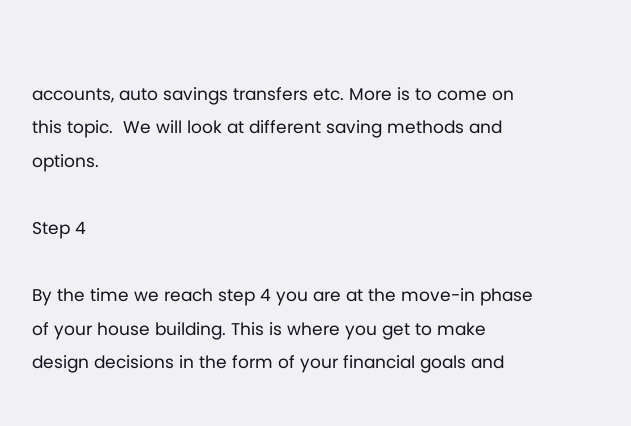accounts, auto savings transfers etc. More is to come on this topic.  We will look at different saving methods and options.

Step 4

By the time we reach step 4 you are at the move-in phase of your house building. This is where you get to make design decisions in the form of your financial goals and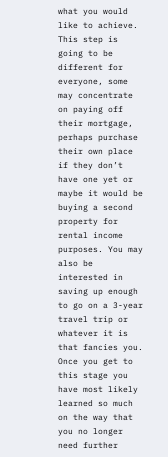what you would like to achieve. This step is going to be different for everyone, some may concentrate on paying off their mortgage, perhaps purchase their own place if they don’t have one yet or maybe it would be buying a second property for rental income purposes. You may also be interested in saving up enough to go on a 3-year travel trip or whatever it is that fancies you. Once you get to this stage you have most likely learned so much on the way that you no longer need further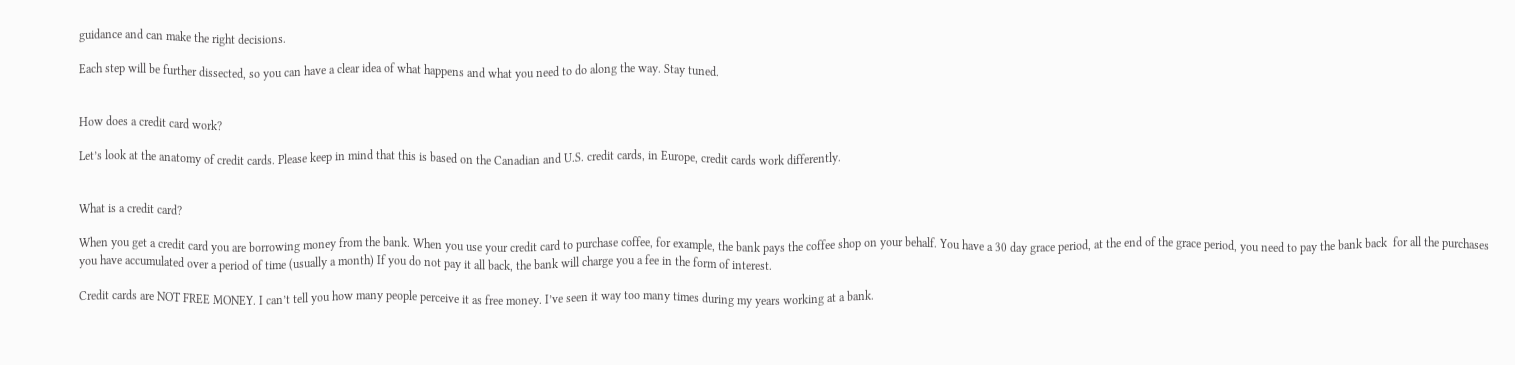guidance and can make the right decisions.

Each step will be further dissected, so you can have a clear idea of what happens and what you need to do along the way. Stay tuned.


How does a credit card work?

Let’s look at the anatomy of credit cards. Please keep in mind that this is based on the Canadian and U.S. credit cards, in Europe, credit cards work differently.


What is a credit card?

When you get a credit card you are borrowing money from the bank. When you use your credit card to purchase coffee, for example, the bank pays the coffee shop on your behalf. You have a 30 day grace period, at the end of the grace period, you need to pay the bank back  for all the purchases you have accumulated over a period of time (usually a month) If you do not pay it all back, the bank will charge you a fee in the form of interest.

Credit cards are NOT FREE MONEY. I can’t tell you how many people perceive it as free money. I’ve seen it way too many times during my years working at a bank.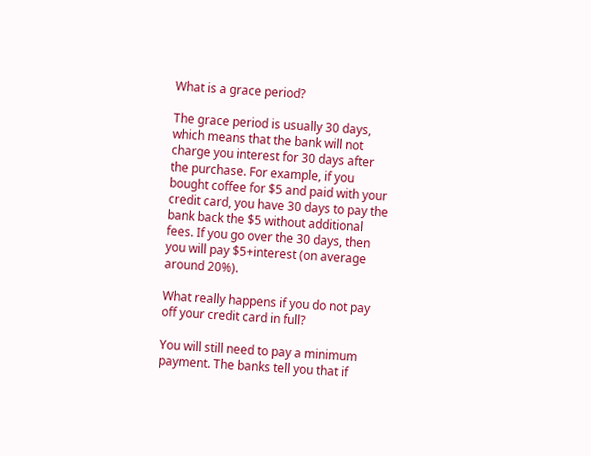What is a grace period?

The grace period is usually 30 days, which means that the bank will not charge you interest for 30 days after the purchase. For example, if you bought coffee for $5 and paid with your credit card, you have 30 days to pay the bank back the $5 without additional fees. If you go over the 30 days, then you will pay $5+interest (on average around 20%).

What really happens if you do not pay off your credit card in full?

You will still need to pay a minimum payment. The banks tell you that if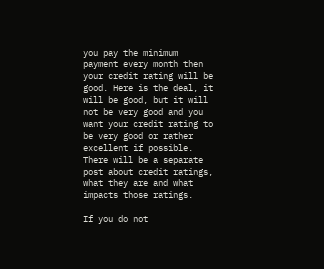you pay the minimum payment every month then your credit rating will be good. Here is the deal, it will be good, but it will not be very good and you want your credit rating to be very good or rather excellent if possible. There will be a separate post about credit ratings, what they are and what impacts those ratings.

If you do not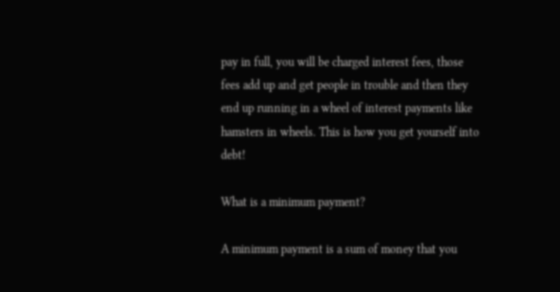pay in full, you will be charged interest fees, those fees add up and get people in trouble and then they end up running in a wheel of interest payments like hamsters in wheels. This is how you get yourself into debt!

What is a minimum payment?

A minimum payment is a sum of money that you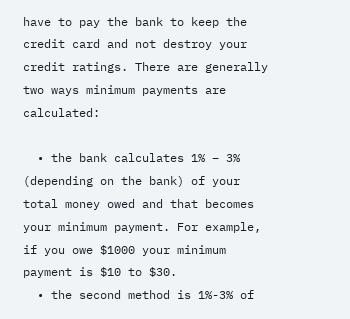have to pay the bank to keep the credit card and not destroy your credit ratings. There are generally two ways minimum payments are calculated:

  • the bank calculates 1% – 3% (depending on the bank) of your total money owed and that becomes your minimum payment. For example, if you owe $1000 your minimum payment is $10 to $30.
  • the second method is 1%-3% of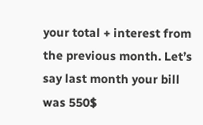your total + interest from the previous month. Let’s say last month your bill was 550$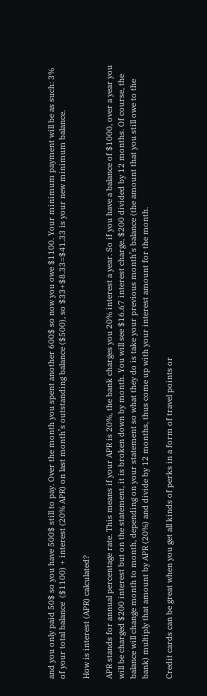and you only paid 50$ so you have 500$ still to pay. Over the month you spent another 600$ so now you owe $1100. Your minimum payment will be as such: 3% of your total balance  ($1100) + interest (20% APR) on last month’s outstanding balance ($500), so $33+$8.33=$41.33 is your new minimum balance.

How is interest (APR) calculated?

APR stands for annual percentage rate. This means if your APR is 20%, the bank charges you 20% interest a year. So if you have a balance of $1000, over a year you will be charged $200 interest but on the statement, it is broken down by month. You will see $16.67 interest charge, $200 divided by 12 months. Of course, the balance will change month to month, depending on your statement so what they do is take your previous month’s balance (the amount that you still owe to the bank) multiply that amount by APR (20%) and divide by 12 months, thus come up with your interest amount for the month.

Credit cards can be great when you get all kinds of perks in a form of travel points or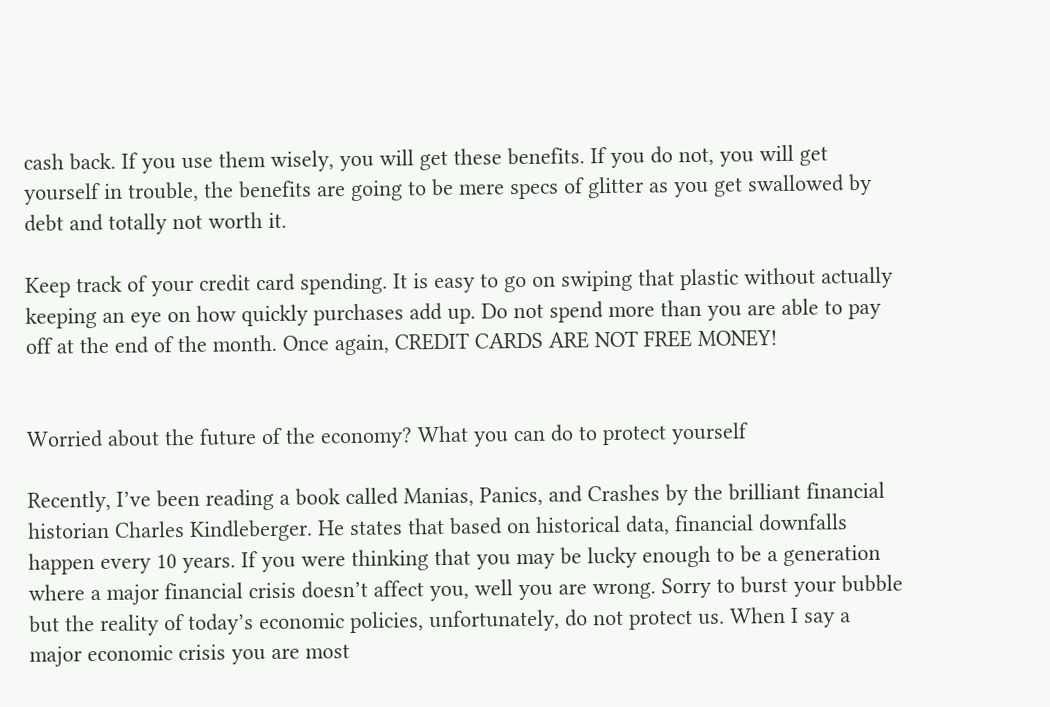cash back. If you use them wisely, you will get these benefits. If you do not, you will get yourself in trouble, the benefits are going to be mere specs of glitter as you get swallowed by debt and totally not worth it.

Keep track of your credit card spending. It is easy to go on swiping that plastic without actually keeping an eye on how quickly purchases add up. Do not spend more than you are able to pay off at the end of the month. Once again, CREDIT CARDS ARE NOT FREE MONEY!


Worried about the future of the economy? What you can do to protect yourself

Recently, I’ve been reading a book called Manias, Panics, and Crashes by the brilliant financial historian Charles Kindleberger. He states that based on historical data, financial downfalls happen every 10 years. If you were thinking that you may be lucky enough to be a generation where a major financial crisis doesn’t affect you, well you are wrong. Sorry to burst your bubble but the reality of today’s economic policies, unfortunately, do not protect us. When I say a major economic crisis you are most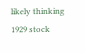likely thinking 1929 stock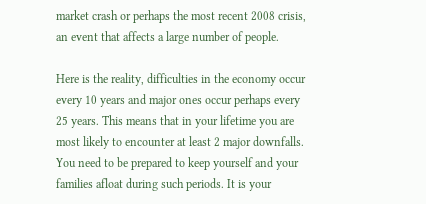market crash or perhaps the most recent 2008 crisis, an event that affects a large number of people.

Here is the reality, difficulties in the economy occur every 10 years and major ones occur perhaps every 25 years. This means that in your lifetime you are most likely to encounter at least 2 major downfalls. You need to be prepared to keep yourself and your families afloat during such periods. It is your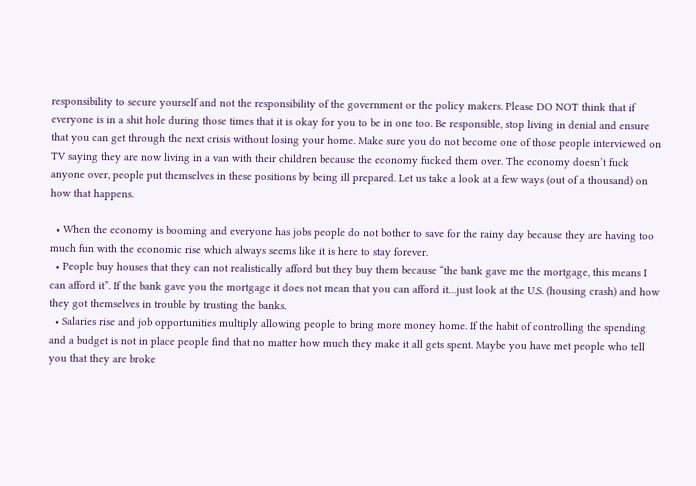responsibility to secure yourself and not the responsibility of the government or the policy makers. Please DO NOT think that if everyone is in a shit hole during those times that it is okay for you to be in one too. Be responsible, stop living in denial and ensure that you can get through the next crisis without losing your home. Make sure you do not become one of those people interviewed on TV saying they are now living in a van with their children because the economy fucked them over. The economy doesn’t fuck anyone over, people put themselves in these positions by being ill prepared. Let us take a look at a few ways (out of a thousand) on how that happens.

  • When the economy is booming and everyone has jobs people do not bother to save for the rainy day because they are having too much fun with the economic rise which always seems like it is here to stay forever.
  • People buy houses that they can not realistically afford but they buy them because “the bank gave me the mortgage, this means I can afford it”. If the bank gave you the mortgage it does not mean that you can afford it…just look at the U.S. (housing crash) and how they got themselves in trouble by trusting the banks.
  • Salaries rise and job opportunities multiply allowing people to bring more money home. If the habit of controlling the spending and a budget is not in place people find that no matter how much they make it all gets spent. Maybe you have met people who tell you that they are broke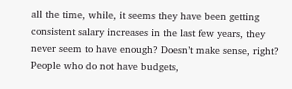all the time, while, it seems they have been getting consistent salary increases in the last few years, they never seem to have enough? Doesn’t make sense, right? People who do not have budgets,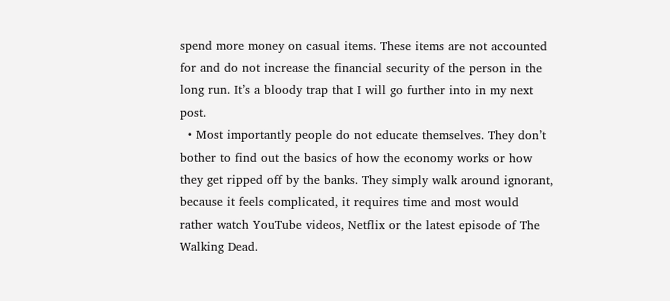spend more money on casual items. These items are not accounted for and do not increase the financial security of the person in the long run. It’s a bloody trap that I will go further into in my next post.
  • Most importantly people do not educate themselves. They don’t bother to find out the basics of how the economy works or how they get ripped off by the banks. They simply walk around ignorant, because it feels complicated, it requires time and most would rather watch YouTube videos, Netflix or the latest episode of The Walking Dead.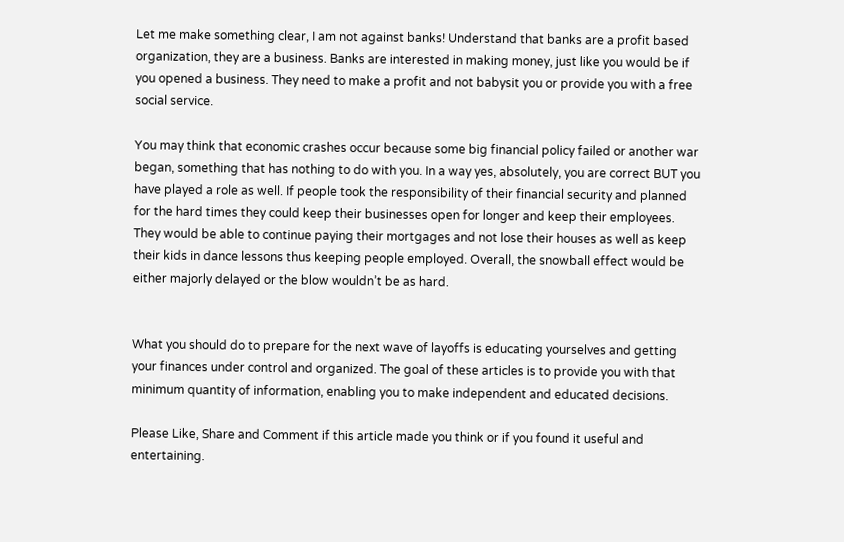Let me make something clear, I am not against banks! Understand that banks are a profit based organization, they are a business. Banks are interested in making money, just like you would be if you opened a business. They need to make a profit and not babysit you or provide you with a free social service.

You may think that economic crashes occur because some big financial policy failed or another war began, something that has nothing to do with you. In a way yes, absolutely, you are correct BUT you have played a role as well. If people took the responsibility of their financial security and planned for the hard times they could keep their businesses open for longer and keep their employees. They would be able to continue paying their mortgages and not lose their houses as well as keep their kids in dance lessons thus keeping people employed. Overall, the snowball effect would be either majorly delayed or the blow wouldn’t be as hard.


What you should do to prepare for the next wave of layoffs is educating yourselves and getting your finances under control and organized. The goal of these articles is to provide you with that minimum quantity of information, enabling you to make independent and educated decisions.

Please Like, Share and Comment if this article made you think or if you found it useful and entertaining.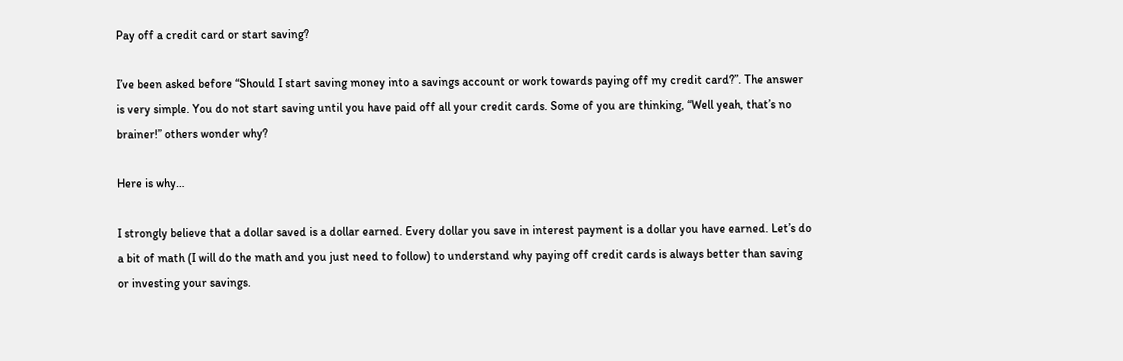Pay off a credit card or start saving?

I’ve been asked before “Should I start saving money into a savings account or work towards paying off my credit card?”. The answer is very simple. You do not start saving until you have paid off all your credit cards. Some of you are thinking, “Well yeah, that’s no brainer!” others wonder why?

Here is why…

I strongly believe that a dollar saved is a dollar earned. Every dollar you save in interest payment is a dollar you have earned. Let’s do a bit of math (I will do the math and you just need to follow) to understand why paying off credit cards is always better than saving or investing your savings.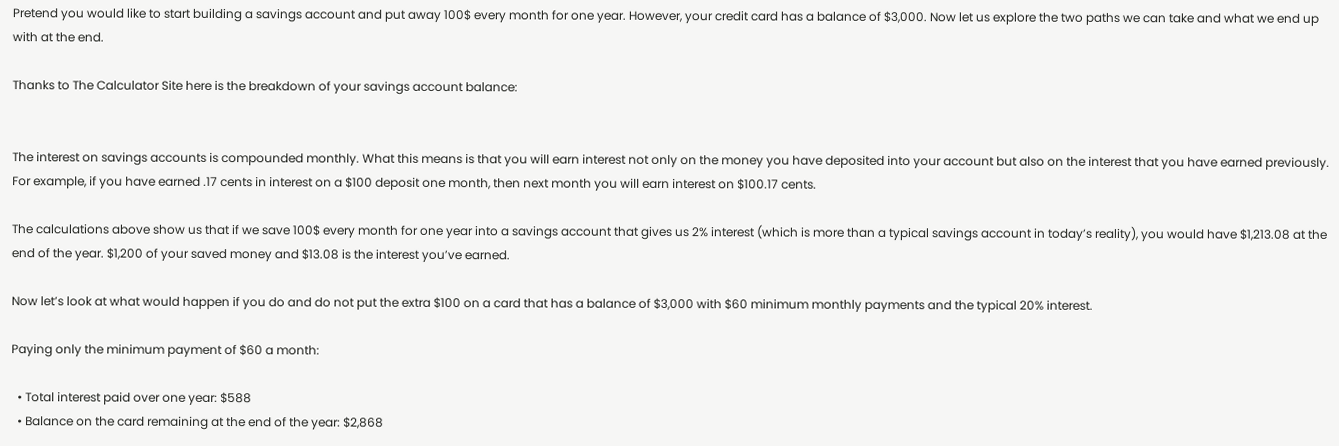Pretend you would like to start building a savings account and put away 100$ every month for one year. However, your credit card has a balance of $3,000. Now let us explore the two paths we can take and what we end up with at the end.

Thanks to The Calculator Site here is the breakdown of your savings account balance:


The interest on savings accounts is compounded monthly. What this means is that you will earn interest not only on the money you have deposited into your account but also on the interest that you have earned previously. For example, if you have earned .17 cents in interest on a $100 deposit one month, then next month you will earn interest on $100.17 cents.

The calculations above show us that if we save 100$ every month for one year into a savings account that gives us 2% interest (which is more than a typical savings account in today’s reality), you would have $1,213.08 at the end of the year. $1,200 of your saved money and $13.08 is the interest you’ve earned.

Now let’s look at what would happen if you do and do not put the extra $100 on a card that has a balance of $3,000 with $60 minimum monthly payments and the typical 20% interest.

Paying only the minimum payment of $60 a month:

  • Total interest paid over one year: $588
  • Balance on the card remaining at the end of the year: $2,868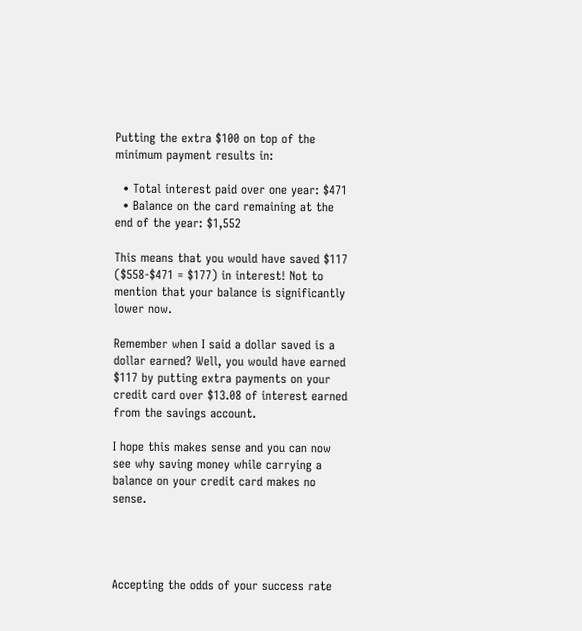Putting the extra $100 on top of the minimum payment results in:

  • Total interest paid over one year: $471
  • Balance on the card remaining at the end of the year: $1,552

This means that you would have saved $117 ($558-$471 = $177) in interest! Not to mention that your balance is significantly lower now.

Remember when I said a dollar saved is a dollar earned? Well, you would have earned $117 by putting extra payments on your credit card over $13.08 of interest earned from the savings account.

I hope this makes sense and you can now see why saving money while carrying a balance on your credit card makes no sense.




Accepting the odds of your success rate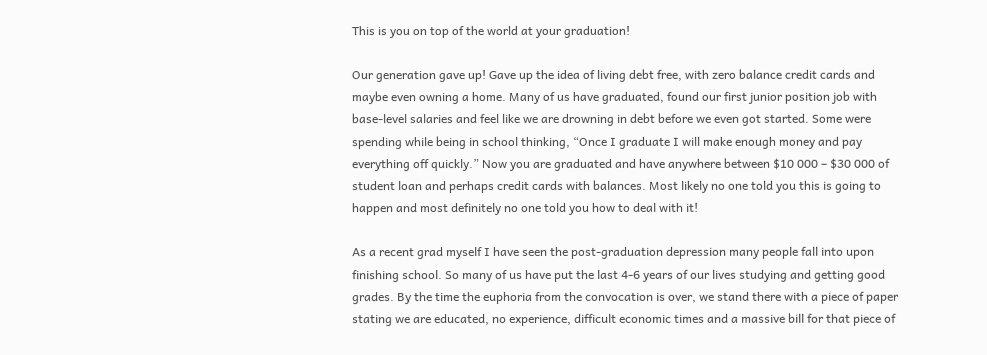This is you on top of the world at your graduation!

Our generation gave up! Gave up the idea of living debt free, with zero balance credit cards and maybe even owning a home. Many of us have graduated, found our first junior position job with base-level salaries and feel like we are drowning in debt before we even got started. Some were spending while being in school thinking, “Once I graduate I will make enough money and pay everything off quickly.” Now you are graduated and have anywhere between $10 000 – $30 000 of student loan and perhaps credit cards with balances. Most likely no one told you this is going to happen and most definitely no one told you how to deal with it!

As a recent grad myself I have seen the post-graduation depression many people fall into upon finishing school. So many of us have put the last 4-6 years of our lives studying and getting good grades. By the time the euphoria from the convocation is over, we stand there with a piece of paper stating we are educated, no experience, difficult economic times and a massive bill for that piece of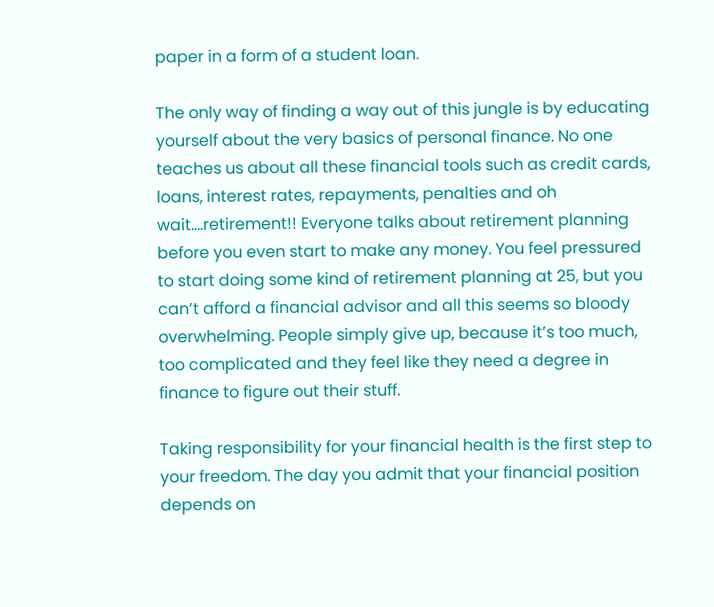paper in a form of a student loan.

The only way of finding a way out of this jungle is by educating yourself about the very basics of personal finance. No one teaches us about all these financial tools such as credit cards, loans, interest rates, repayments, penalties and oh wait….retirement!! Everyone talks about retirement planning before you even start to make any money. You feel pressured to start doing some kind of retirement planning at 25, but you can’t afford a financial advisor and all this seems so bloody overwhelming. People simply give up, because it’s too much, too complicated and they feel like they need a degree in finance to figure out their stuff.

Taking responsibility for your financial health is the first step to your freedom. The day you admit that your financial position depends on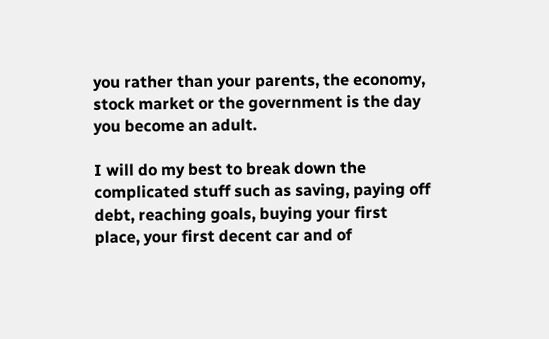you rather than your parents, the economy, stock market or the government is the day you become an adult.

I will do my best to break down the complicated stuff such as saving, paying off debt, reaching goals, buying your first place, your first decent car and of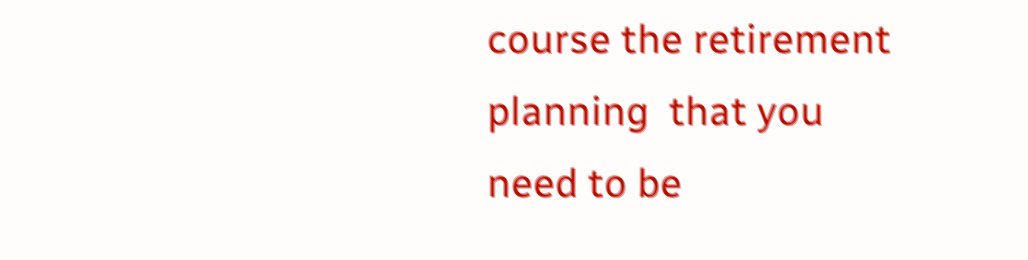course the retirement planning  that you need to be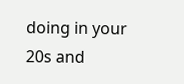doing in your 20s and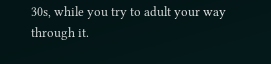30s, while you try to adult your way through it.